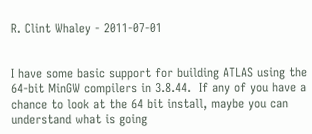R. Clint Whaley - 2011-07-01


I have some basic support for building ATLAS using the 64-bit MinGW compilers in 3.8.44.  If any of you have a chance to look at the 64 bit install, maybe you can understand what is going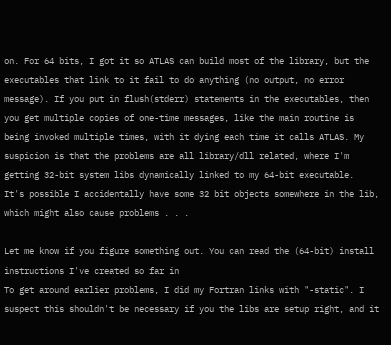on. For 64 bits, I got it so ATLAS can build most of the library, but the executables that link to it fail to do anything (no output, no error message). If you put in flush(stderr) statements in the executables, then you get multiple copies of one-time messages, like the main routine is being invoked multiple times, with it dying each time it calls ATLAS. My suspicion is that the problems are all library/dll related, where I'm getting 32-bit system libs dynamically linked to my 64-bit executable.  It's possible I accidentally have some 32 bit objects somewhere in the lib, which might also cause problems . . .

Let me know if you figure something out. You can read the (64-bit) install instructions I've created so far in
To get around earlier problems, I did my Fortran links with "-static". I suspect this shouldn't be necessary if you the libs are setup right, and it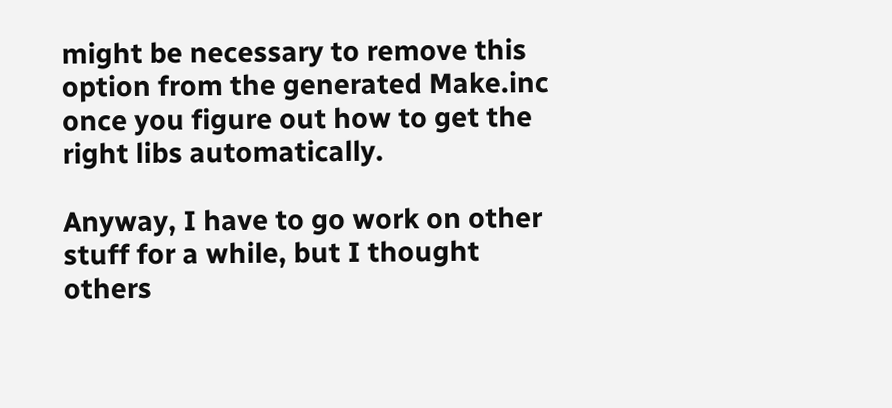might be necessary to remove this option from the generated Make.inc once you figure out how to get the right libs automatically.

Anyway, I have to go work on other stuff for a while, but I thought others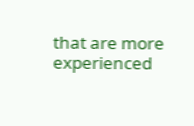that are more experienced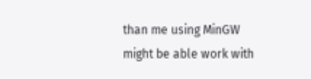than me using MinGW might be able work with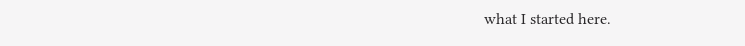what I started here.